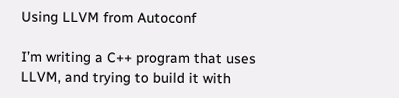Using LLVM from Autoconf

I’m writing a C++ program that uses LLVM, and trying to build it with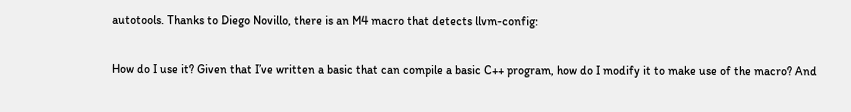autotools. Thanks to Diego Novillo, there is an M4 macro that detects llvm-config:

How do I use it? Given that I’ve written a basic that can compile a basic C++ program, how do I modify it to make use of the macro? And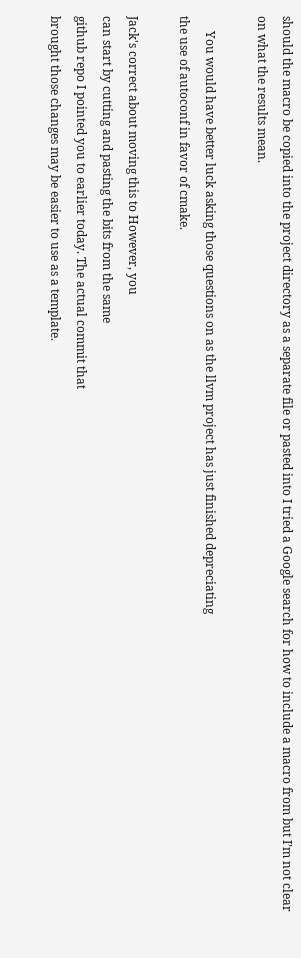should the macro be copied into the project directory as a separate file or pasted into I tried a Google search for how to include a macro from but I’m not clear on what the results mean.

     You would have better luck asking those questions on as the llvm project has just finished depreciating
the use of autoconf in favor of cmake.

Jack's correct about moving this to However, you
can start by cutting and pasting the bits from the same
github repo I pointed you to earlier today. The actual commit that
brought those changes may be easier to use as a template.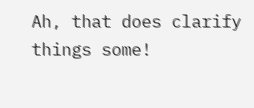Ah, that does clarify things some!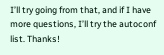I’ll try going from that, and if I have more questions, I’ll try the autoconf list. Thanks!